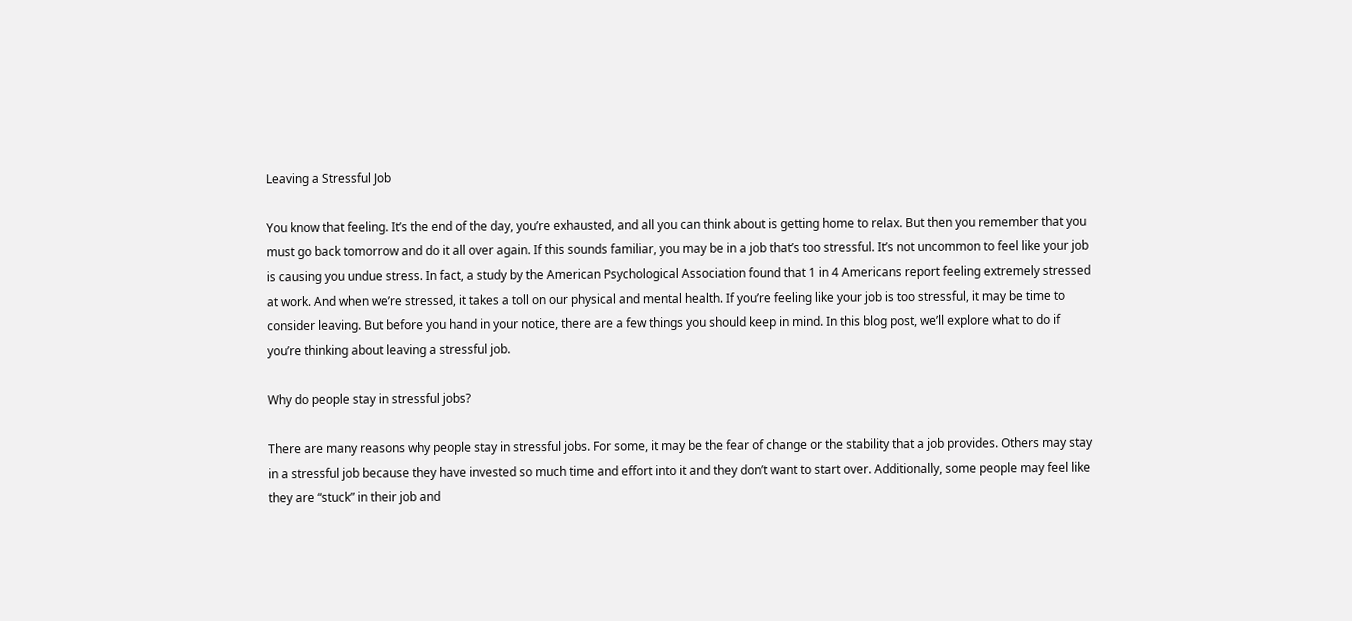Leaving a Stressful Job

You know that feeling. It’s the end of the day, you’re exhausted, and all you can think about is getting home to relax. But then you remember that you must go back tomorrow and do it all over again. If this sounds familiar, you may be in a job that’s too stressful. It’s not uncommon to feel like your job is causing you undue stress. In fact, a study by the American Psychological Association found that 1 in 4 Americans report feeling extremely stressed at work. And when we’re stressed, it takes a toll on our physical and mental health. If you’re feeling like your job is too stressful, it may be time to consider leaving. But before you hand in your notice, there are a few things you should keep in mind. In this blog post, we’ll explore what to do if you’re thinking about leaving a stressful job.

Why do people stay in stressful jobs?

There are many reasons why people stay in stressful jobs. For some, it may be the fear of change or the stability that a job provides. Others may stay in a stressful job because they have invested so much time and effort into it and they don’t want to start over. Additionally, some people may feel like they are “stuck” in their job and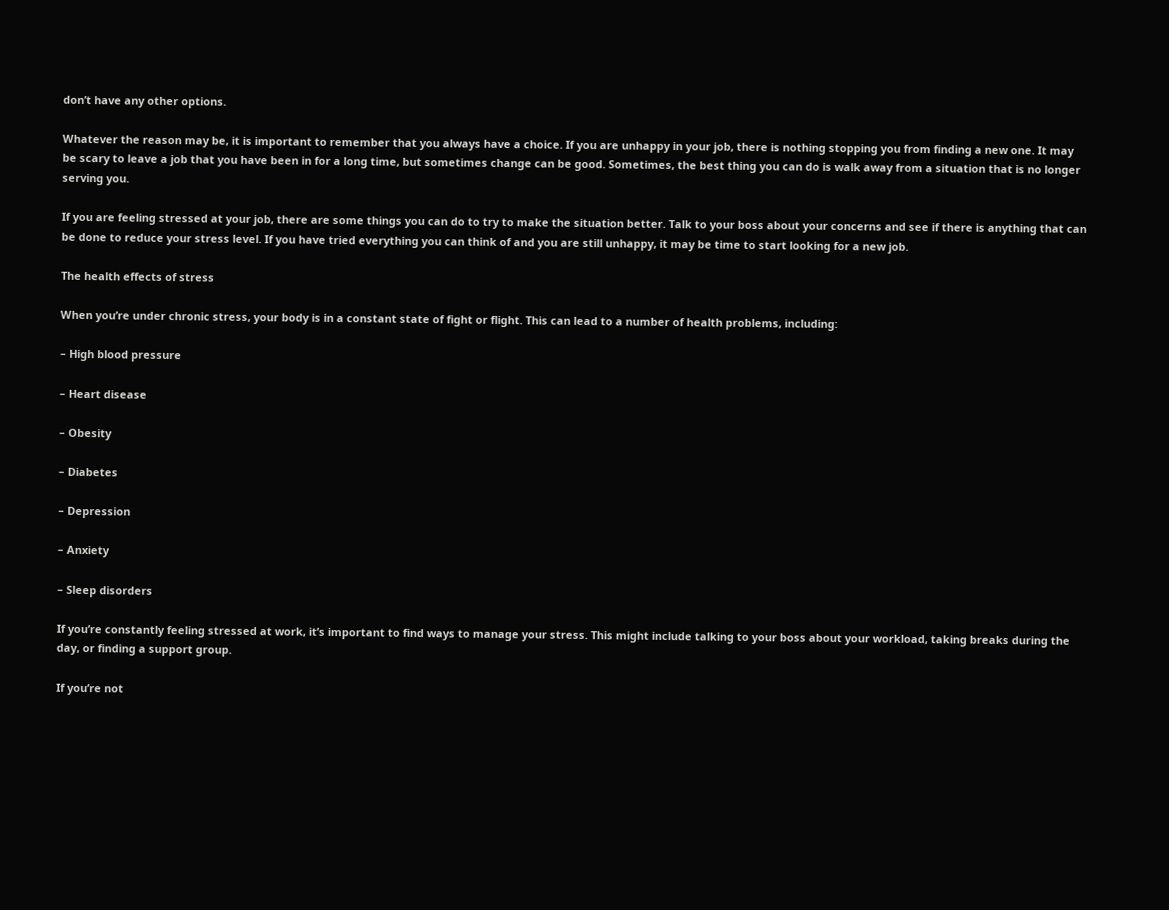don’t have any other options.

Whatever the reason may be, it is important to remember that you always have a choice. If you are unhappy in your job, there is nothing stopping you from finding a new one. It may be scary to leave a job that you have been in for a long time, but sometimes change can be good. Sometimes, the best thing you can do is walk away from a situation that is no longer serving you.

If you are feeling stressed at your job, there are some things you can do to try to make the situation better. Talk to your boss about your concerns and see if there is anything that can be done to reduce your stress level. If you have tried everything you can think of and you are still unhappy, it may be time to start looking for a new job.

The health effects of stress

When you’re under chronic stress, your body is in a constant state of fight or flight. This can lead to a number of health problems, including:

– High blood pressure

– Heart disease

– Obesity

– Diabetes

– Depression

– Anxiety

– Sleep disorders

If you’re constantly feeling stressed at work, it’s important to find ways to manage your stress. This might include talking to your boss about your workload, taking breaks during the day, or finding a support group.

If you’re not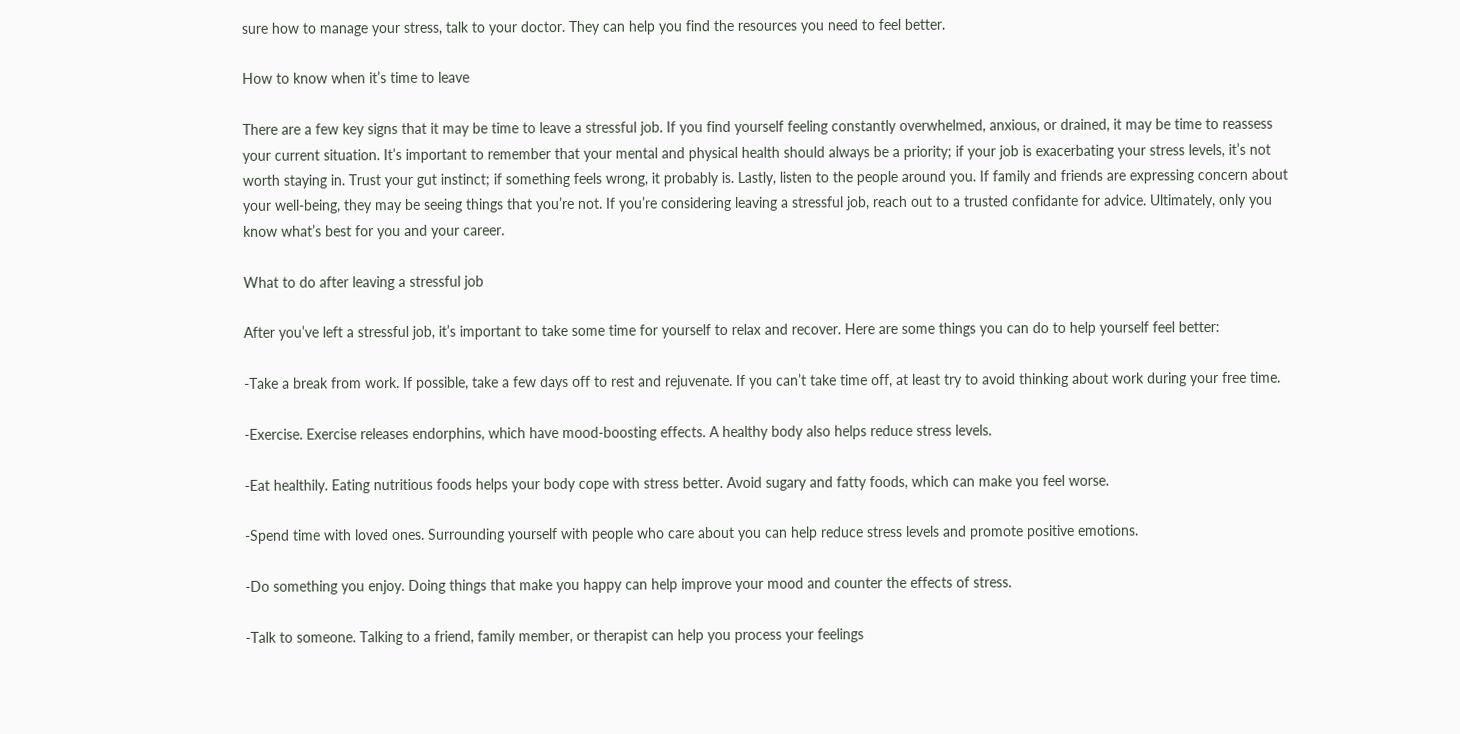sure how to manage your stress, talk to your doctor. They can help you find the resources you need to feel better.

How to know when it’s time to leave

There are a few key signs that it may be time to leave a stressful job. If you find yourself feeling constantly overwhelmed, anxious, or drained, it may be time to reassess your current situation. It’s important to remember that your mental and physical health should always be a priority; if your job is exacerbating your stress levels, it’s not worth staying in. Trust your gut instinct; if something feels wrong, it probably is. Lastly, listen to the people around you. If family and friends are expressing concern about your well-being, they may be seeing things that you’re not. If you’re considering leaving a stressful job, reach out to a trusted confidante for advice. Ultimately, only you know what’s best for you and your career.

What to do after leaving a stressful job

After you’ve left a stressful job, it’s important to take some time for yourself to relax and recover. Here are some things you can do to help yourself feel better:

-Take a break from work. If possible, take a few days off to rest and rejuvenate. If you can’t take time off, at least try to avoid thinking about work during your free time.

-Exercise. Exercise releases endorphins, which have mood-boosting effects. A healthy body also helps reduce stress levels.

-Eat healthily. Eating nutritious foods helps your body cope with stress better. Avoid sugary and fatty foods, which can make you feel worse.

-Spend time with loved ones. Surrounding yourself with people who care about you can help reduce stress levels and promote positive emotions.

-Do something you enjoy. Doing things that make you happy can help improve your mood and counter the effects of stress.

-Talk to someone. Talking to a friend, family member, or therapist can help you process your feelings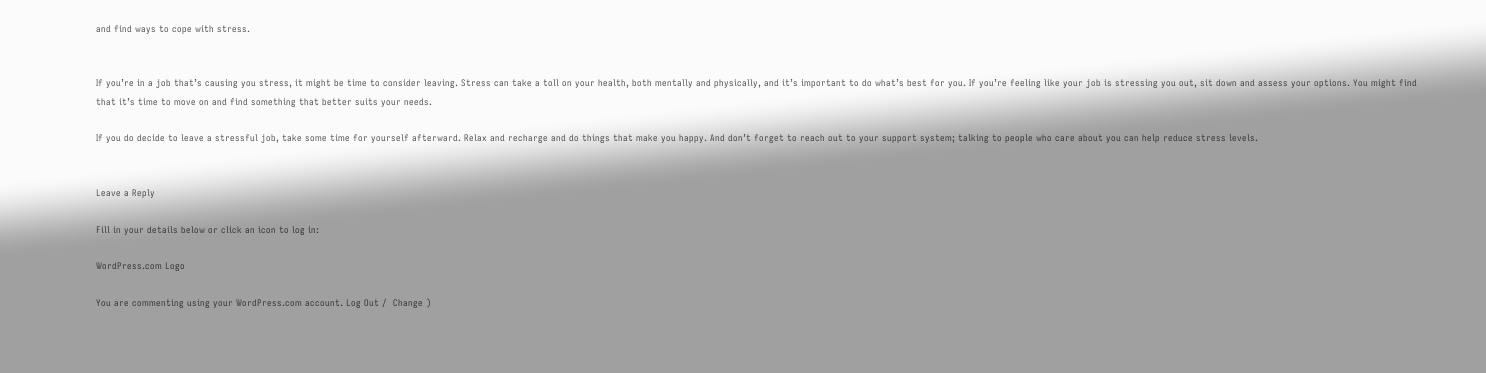and find ways to cope with stress.


If you’re in a job that’s causing you stress, it might be time to consider leaving. Stress can take a toll on your health, both mentally and physically, and it’s important to do what’s best for you. If you’re feeling like your job is stressing you out, sit down and assess your options. You might find that it’s time to move on and find something that better suits your needs.

If you do decide to leave a stressful job, take some time for yourself afterward. Relax and recharge and do things that make you happy. And don’t forget to reach out to your support system; talking to people who care about you can help reduce stress levels.


Leave a Reply

Fill in your details below or click an icon to log in:

WordPress.com Logo

You are commenting using your WordPress.com account. Log Out /  Change )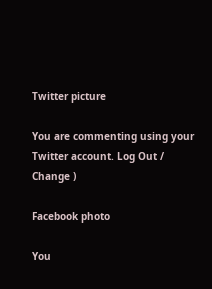Twitter picture

You are commenting using your Twitter account. Log Out /  Change )

Facebook photo

You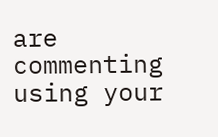are commenting using your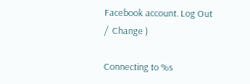Facebook account. Log Out /  Change )

Connecting to %s